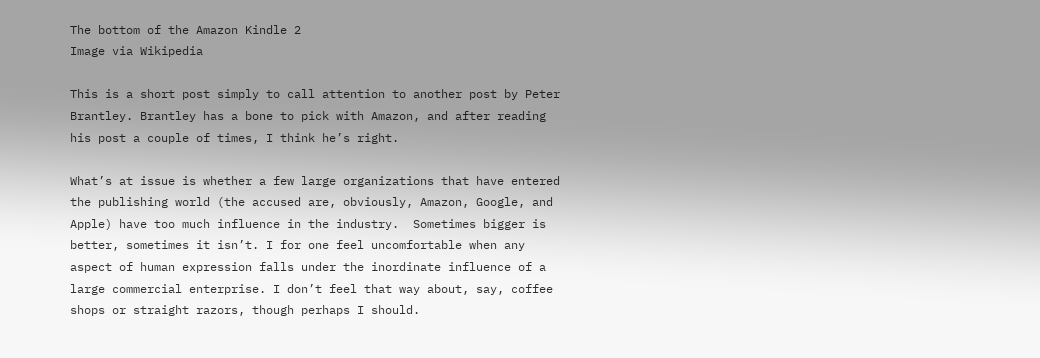The bottom of the Amazon Kindle 2
Image via Wikipedia

This is a short post simply to call attention to another post by Peter Brantley. Brantley has a bone to pick with Amazon, and after reading his post a couple of times, I think he’s right.

What’s at issue is whether a few large organizations that have entered the publishing world (the accused are, obviously, Amazon, Google, and Apple) have too much influence in the industry.  Sometimes bigger is better, sometimes it isn’t. I for one feel uncomfortable when any aspect of human expression falls under the inordinate influence of a large commercial enterprise. I don’t feel that way about, say, coffee shops or straight razors, though perhaps I should.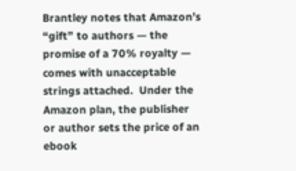Brantley notes that Amazon’s “gift” to authors — the promise of a 70% royalty — comes with unacceptable strings attached.  Under the Amazon plan, the publisher or author sets the price of an ebook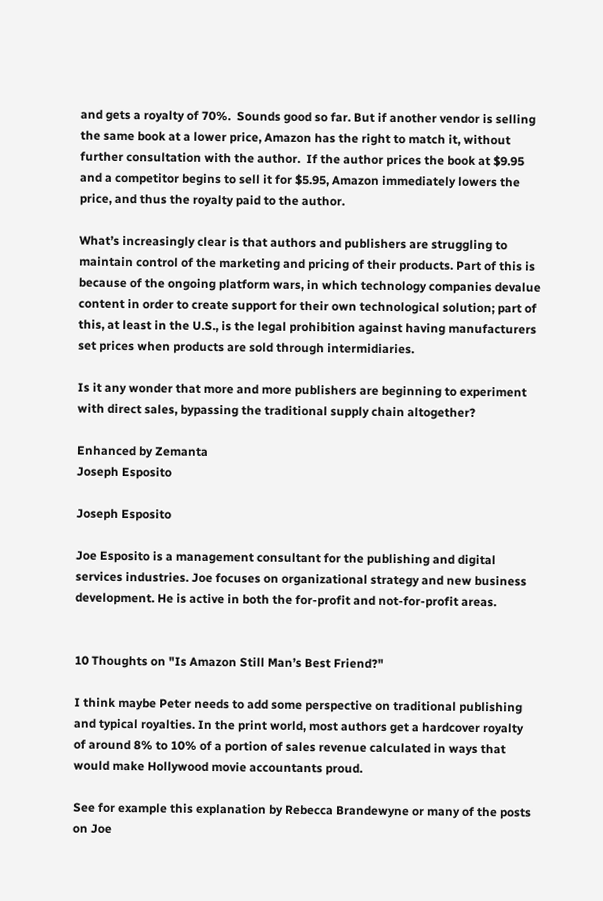and gets a royalty of 70%.  Sounds good so far. But if another vendor is selling the same book at a lower price, Amazon has the right to match it, without further consultation with the author.  If the author prices the book at $9.95 and a competitor begins to sell it for $5.95, Amazon immediately lowers the price, and thus the royalty paid to the author.

What’s increasingly clear is that authors and publishers are struggling to maintain control of the marketing and pricing of their products. Part of this is because of the ongoing platform wars, in which technology companies devalue content in order to create support for their own technological solution; part of this, at least in the U.S., is the legal prohibition against having manufacturers set prices when products are sold through intermidiaries.

Is it any wonder that more and more publishers are beginning to experiment with direct sales, bypassing the traditional supply chain altogether?

Enhanced by Zemanta
Joseph Esposito

Joseph Esposito

Joe Esposito is a management consultant for the publishing and digital services industries. Joe focuses on organizational strategy and new business development. He is active in both the for-profit and not-for-profit areas.


10 Thoughts on "Is Amazon Still Man’s Best Friend?"

I think maybe Peter needs to add some perspective on traditional publishing and typical royalties. In the print world, most authors get a hardcover royalty of around 8% to 10% of a portion of sales revenue calculated in ways that would make Hollywood movie accountants proud.

See for example this explanation by Rebecca Brandewyne or many of the posts on Joe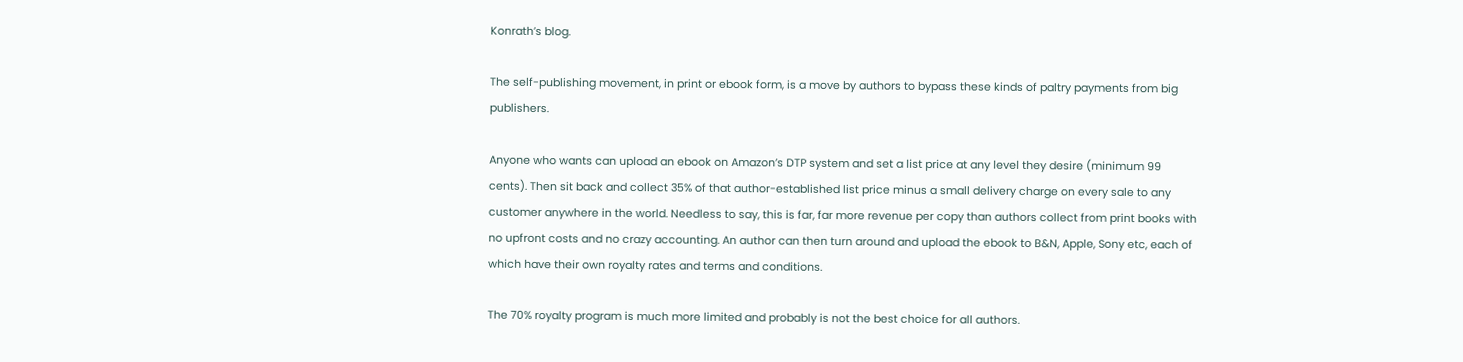Konrath’s blog.

The self-publishing movement, in print or ebook form, is a move by authors to bypass these kinds of paltry payments from big publishers.

Anyone who wants can upload an ebook on Amazon’s DTP system and set a list price at any level they desire (minimum 99 cents). Then sit back and collect 35% of that author-established list price minus a small delivery charge on every sale to any customer anywhere in the world. Needless to say, this is far, far more revenue per copy than authors collect from print books with no upfront costs and no crazy accounting. An author can then turn around and upload the ebook to B&N, Apple, Sony etc, each of which have their own royalty rates and terms and conditions.

The 70% royalty program is much more limited and probably is not the best choice for all authors.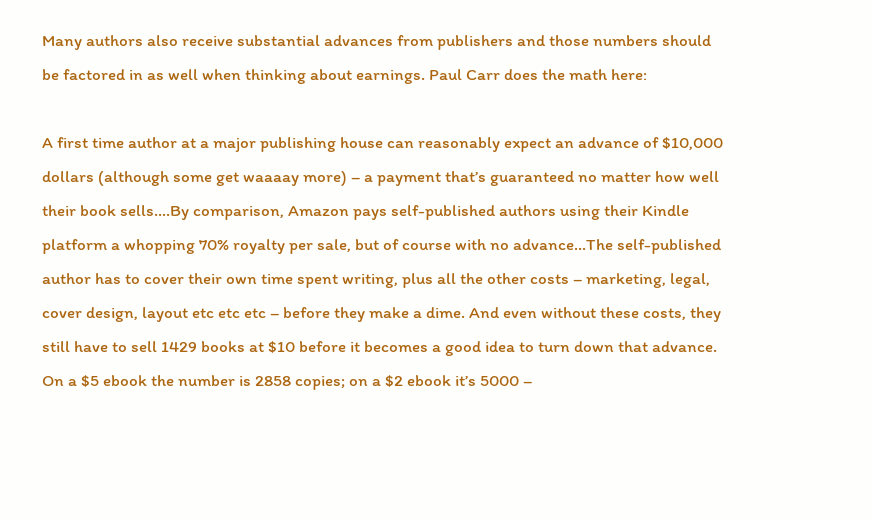Many authors also receive substantial advances from publishers and those numbers should be factored in as well when thinking about earnings. Paul Carr does the math here:

A first time author at a major publishing house can reasonably expect an advance of $10,000 dollars (although some get waaaay more) – a payment that’s guaranteed no matter how well their book sells….By comparison, Amazon pays self-published authors using their Kindle platform a whopping 70% royalty per sale, but of course with no advance…The self-published author has to cover their own time spent writing, plus all the other costs – marketing, legal, cover design, layout etc etc etc – before they make a dime. And even without these costs, they still have to sell 1429 books at $10 before it becomes a good idea to turn down that advance. On a $5 ebook the number is 2858 copies; on a $2 ebook it’s 5000 –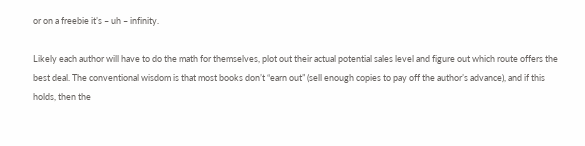or on a freebie it’s – uh – infinity.

Likely each author will have to do the math for themselves, plot out their actual potential sales level and figure out which route offers the best deal. The conventional wisdom is that most books don’t “earn out” (sell enough copies to pay off the author’s advance), and if this holds, then the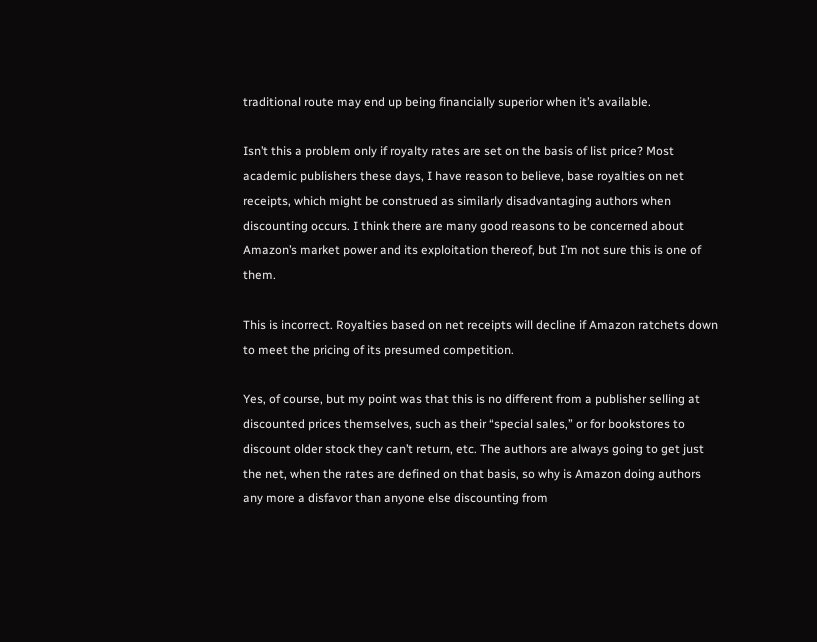traditional route may end up being financially superior when it’s available.

Isn’t this a problem only if royalty rates are set on the basis of list price? Most academic publishers these days, I have reason to believe, base royalties on net receipts, which might be construed as similarly disadvantaging authors when discounting occurs. I think there are many good reasons to be concerned about Amazon’s market power and its exploitation thereof, but I’m not sure this is one of them.

This is incorrect. Royalties based on net receipts will decline if Amazon ratchets down to meet the pricing of its presumed competition.

Yes, of course, but my point was that this is no different from a publisher selling at discounted prices themselves, such as their “special sales,” or for bookstores to discount older stock they can’t return, etc. The authors are always going to get just the net, when the rates are defined on that basis, so why is Amazon doing authors any more a disfavor than anyone else discounting from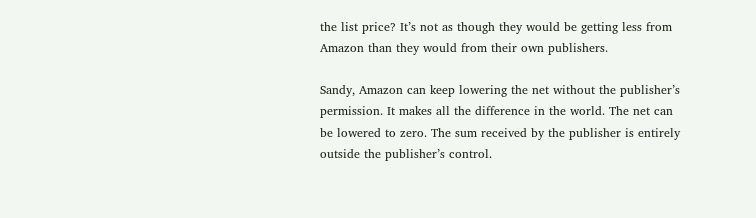the list price? It’s not as though they would be getting less from Amazon than they would from their own publishers.

Sandy, Amazon can keep lowering the net without the publisher’s permission. It makes all the difference in the world. The net can be lowered to zero. The sum received by the publisher is entirely outside the publisher’s control.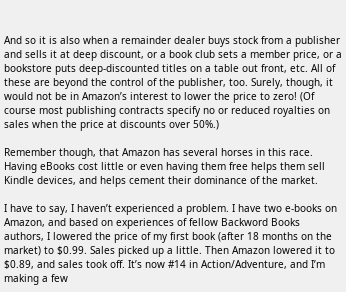And so it is also when a remainder dealer buys stock from a publisher and sells it at deep discount, or a book club sets a member price, or a bookstore puts deep-discounted titles on a table out front, etc. All of these are beyond the control of the publisher, too. Surely, though, it would not be in Amazon’s interest to lower the price to zero! (Of course most publishing contracts specify no or reduced royalties on sales when the price at discounts over 50%.)

Remember though, that Amazon has several horses in this race. Having eBooks cost little or even having them free helps them sell Kindle devices, and helps cement their dominance of the market.

I have to say, I haven’t experienced a problem. I have two e-books on Amazon, and based on experiences of fellow Backword Books authors, I lowered the price of my first book (after 18 months on the market) to $0.99. Sales picked up a little. Then Amazon lowered it to $0.89, and sales took off. It’s now #14 in Action/Adventure, and I’m making a few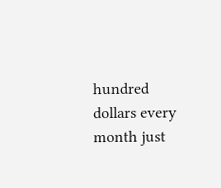hundred dollars every month just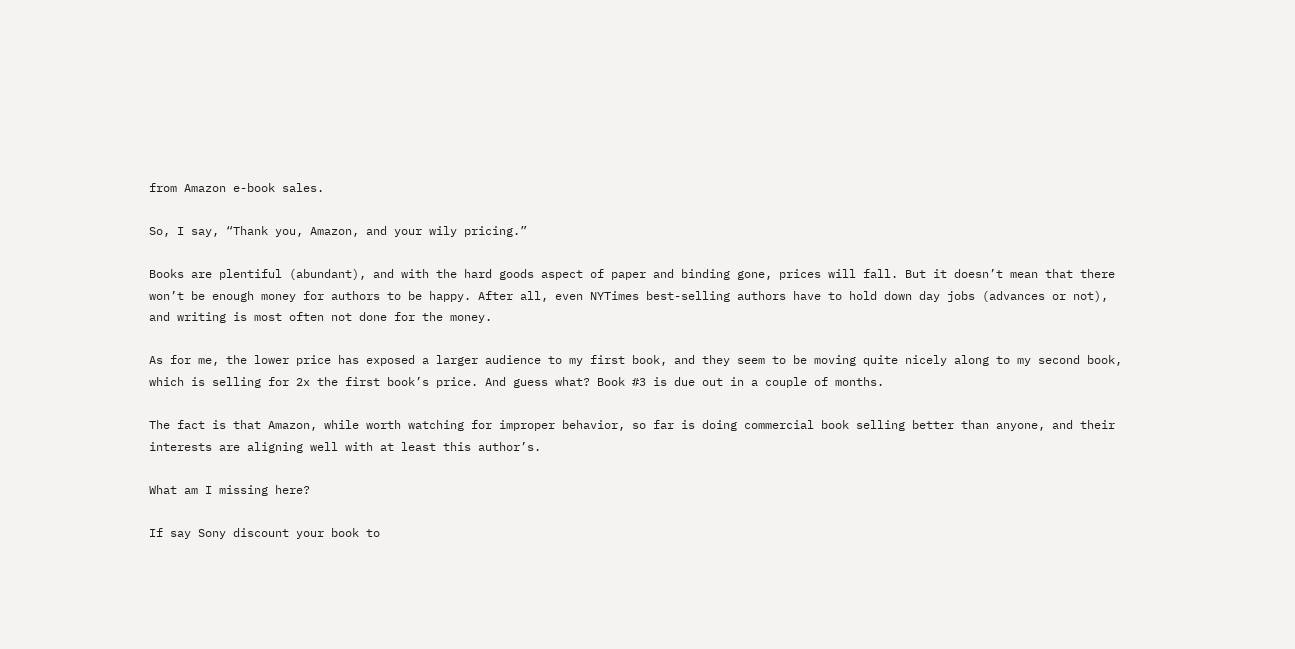from Amazon e-book sales.

So, I say, “Thank you, Amazon, and your wily pricing.”

Books are plentiful (abundant), and with the hard goods aspect of paper and binding gone, prices will fall. But it doesn’t mean that there won’t be enough money for authors to be happy. After all, even NYTimes best-selling authors have to hold down day jobs (advances or not), and writing is most often not done for the money.

As for me, the lower price has exposed a larger audience to my first book, and they seem to be moving quite nicely along to my second book, which is selling for 2x the first book’s price. And guess what? Book #3 is due out in a couple of months.

The fact is that Amazon, while worth watching for improper behavior, so far is doing commercial book selling better than anyone, and their interests are aligning well with at least this author’s.

What am I missing here?

If say Sony discount your book to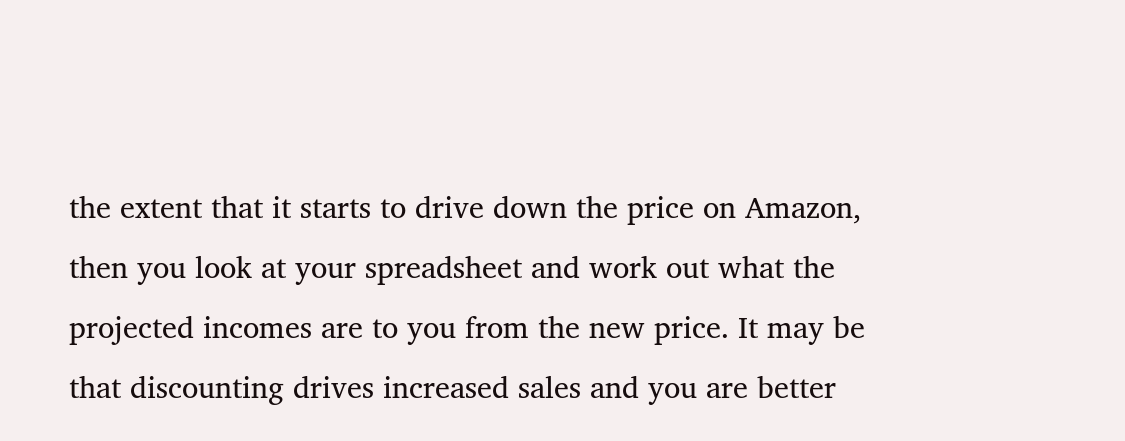the extent that it starts to drive down the price on Amazon, then you look at your spreadsheet and work out what the projected incomes are to you from the new price. It may be that discounting drives increased sales and you are better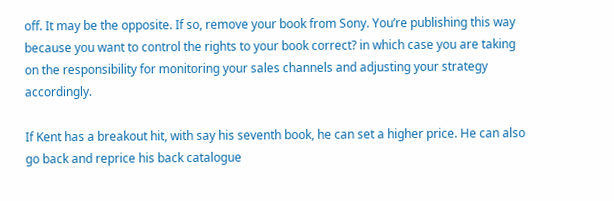off. It may be the opposite. If so, remove your book from Sony. You’re publishing this way because you want to control the rights to your book correct? in which case you are taking on the responsibility for monitoring your sales channels and adjusting your strategy accordingly.

If Kent has a breakout hit, with say his seventh book, he can set a higher price. He can also go back and reprice his back catalogue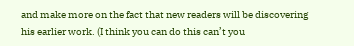and make more on the fact that new readers will be discovering his earlier work. (I think you can do this can’t you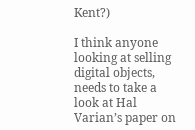Kent?)

I think anyone looking at selling digital objects, needs to take a look at Hal Varian’s paper on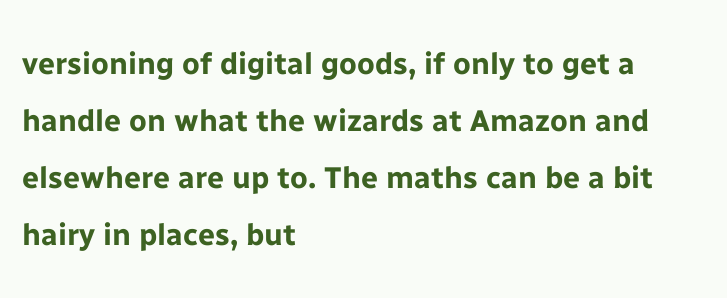versioning of digital goods, if only to get a handle on what the wizards at Amazon and elsewhere are up to. The maths can be a bit hairy in places, but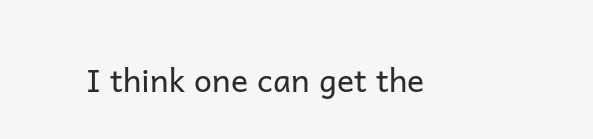I think one can get the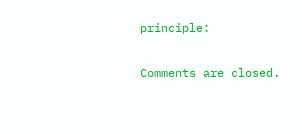principle:

Comments are closed.